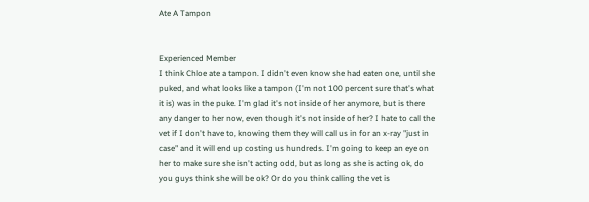Ate A Tampon


Experienced Member
I think Chloe ate a tampon. I didn't even know she had eaten one, until she puked, and what looks like a tampon (I'm not 100 percent sure that's what it is) was in the puke. I'm glad it's not inside of her anymore, but is there any danger to her now, even though it's not inside of her? I hate to call the vet if I don't have to, knowing them they will call us in for an x-ray "just in case" and it will end up costing us hundreds. I'm going to keep an eye on her to make sure she isn't acting odd, but as long as she is acting ok, do you guys think she will be ok? Or do you think calling the vet is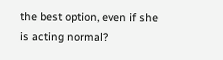the best option, even if she is acting normal?